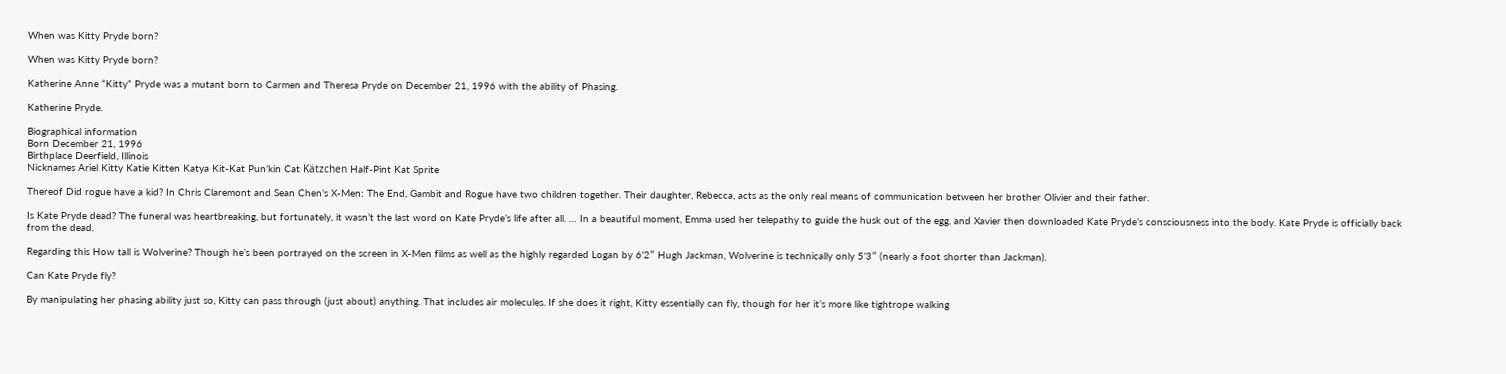When was Kitty Pryde born?

When was Kitty Pryde born?

Katherine Anne “Kitty” Pryde was a mutant born to Carmen and Theresa Pryde on December 21, 1996 with the ability of Phasing.

Katherine Pryde.

Biographical information
Born December 21, 1996
Birthplace Deerfield, Illinois
Nicknames Ariel Kitty Katie Kitten Katya Kit-Kat Pun’kin Cat Kätzchen Half-Pint Kat Sprite

Thereof Did rogue have a kid? In Chris Claremont and Sean Chen’s X-Men: The End, Gambit and Rogue have two children together. Their daughter, Rebecca, acts as the only real means of communication between her brother Olivier and their father.

Is Kate Pryde dead? The funeral was heartbreaking, but fortunately, it wasn’t the last word on Kate Pryde’s life after all. … In a beautiful moment, Emma used her telepathy to guide the husk out of the egg, and Xavier then downloaded Kate Pryde’s consciousness into the body. Kate Pryde is officially back from the dead.

Regarding this How tall is Wolverine? Though he’s been portrayed on the screen in X-Men films as well as the highly regarded Logan by 6’2″ Hugh Jackman, Wolverine is technically only 5’3″ (nearly a foot shorter than Jackman).

Can Kate Pryde fly?

By manipulating her phasing ability just so, Kitty can pass through (just about) anything. That includes air molecules. If she does it right, Kitty essentially can fly, though for her it’s more like tightrope walking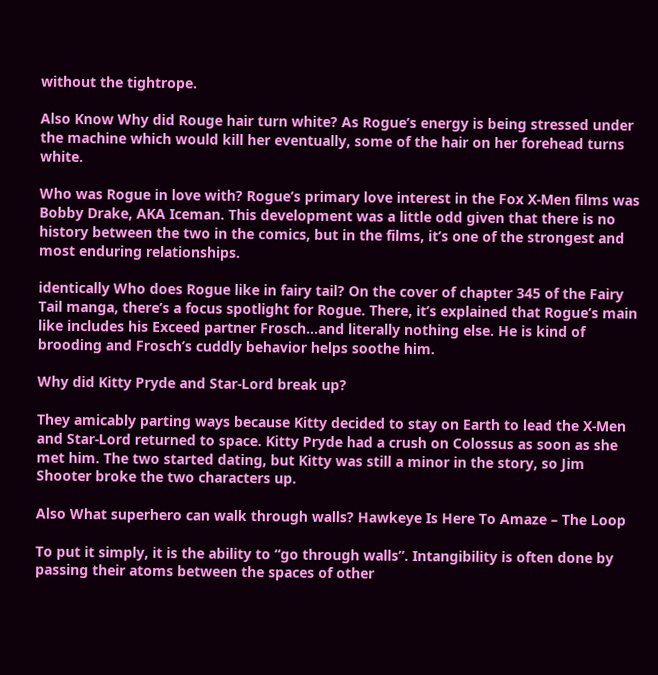without the tightrope.

Also Know Why did Rouge hair turn white? As Rogue’s energy is being stressed under the machine which would kill her eventually, some of the hair on her forehead turns white.

Who was Rogue in love with? Rogue’s primary love interest in the Fox X-Men films was Bobby Drake, AKA Iceman. This development was a little odd given that there is no history between the two in the comics, but in the films, it’s one of the strongest and most enduring relationships.

identically Who does Rogue like in fairy tail? On the cover of chapter 345 of the Fairy Tail manga, there’s a focus spotlight for Rogue. There, it’s explained that Rogue’s main like includes his Exceed partner Frosch…and literally nothing else. He is kind of brooding and Frosch’s cuddly behavior helps soothe him.

Why did Kitty Pryde and Star-Lord break up?

They amicably parting ways because Kitty decided to stay on Earth to lead the X-Men and Star-Lord returned to space. Kitty Pryde had a crush on Colossus as soon as she met him. The two started dating, but Kitty was still a minor in the story, so Jim Shooter broke the two characters up.

Also What superhero can walk through walls? Hawkeye Is Here To Amaze – The Loop

To put it simply, it is the ability to “go through walls”. Intangibility is often done by passing their atoms between the spaces of other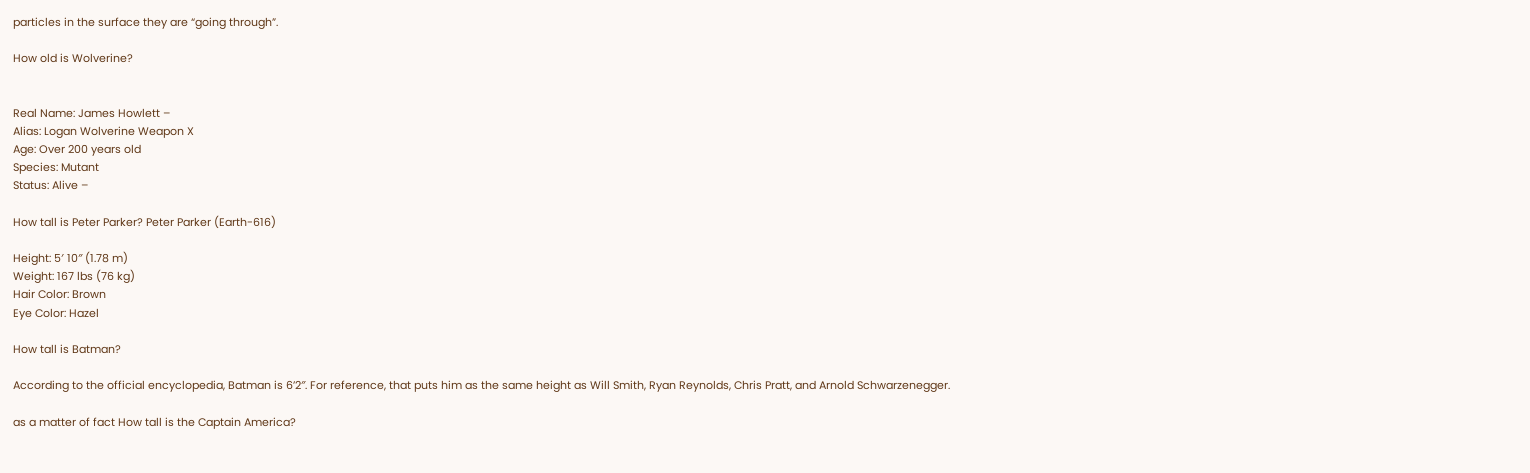particles in the surface they are “going through”.

How old is Wolverine?


Real Name: James Howlett –
Alias: Logan Wolverine Weapon X
Age: Over 200 years old
Species: Mutant
Status: Alive –

How tall is Peter Parker? Peter Parker (Earth-616)

Height: 5′ 10″ (1.78 m)
Weight: 167 lbs (76 kg)
Hair Color: Brown
Eye Color: Hazel

How tall is Batman?

According to the official encyclopedia, Batman is 6’2″. For reference, that puts him as the same height as Will Smith, Ryan Reynolds, Chris Pratt, and Arnold Schwarzenegger.

as a matter of fact How tall is the Captain America?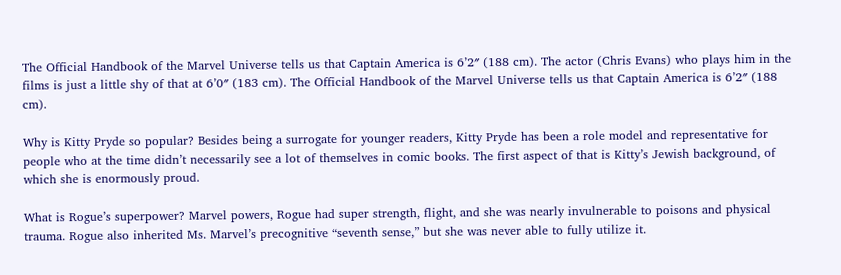The Official Handbook of the Marvel Universe tells us that Captain America is 6’2″ (188 cm). The actor (Chris Evans) who plays him in the films is just a little shy of that at 6’0″ (183 cm). The Official Handbook of the Marvel Universe tells us that Captain America is 6’2″ (188 cm).

Why is Kitty Pryde so popular? Besides being a surrogate for younger readers, Kitty Pryde has been a role model and representative for people who at the time didn’t necessarily see a lot of themselves in comic books. The first aspect of that is Kitty’s Jewish background, of which she is enormously proud.

What is Rogue’s superpower? Marvel powers, Rogue had super strength, flight, and she was nearly invulnerable to poisons and physical trauma. Rogue also inherited Ms. Marvel’s precognitive “seventh sense,” but she was never able to fully utilize it.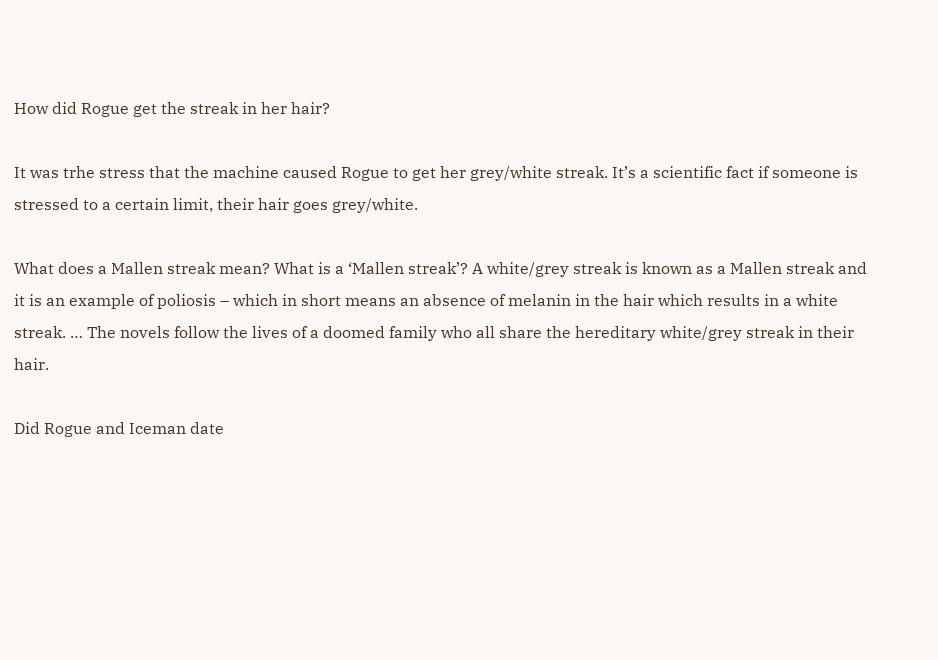How did Rogue get the streak in her hair?

It was trhe stress that the machine caused Rogue to get her grey/white streak. It’s a scientific fact if someone is stressed to a certain limit, their hair goes grey/white.

What does a Mallen streak mean? What is a ‘Mallen streak’? A white/grey streak is known as a Mallen streak and it is an example of poliosis – which in short means an absence of melanin in the hair which results in a white streak. … The novels follow the lives of a doomed family who all share the hereditary white/grey streak in their hair.

Did Rogue and Iceman date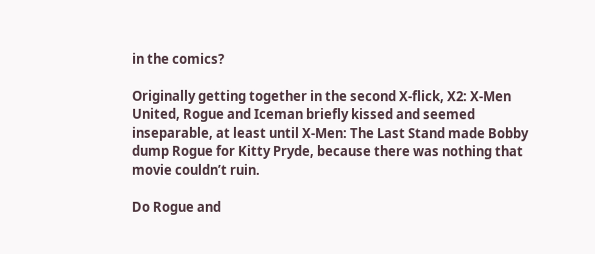in the comics?

Originally getting together in the second X-flick, X2: X-Men United, Rogue and Iceman briefly kissed and seemed inseparable, at least until X-Men: The Last Stand made Bobby dump Rogue for Kitty Pryde, because there was nothing that movie couldn’t ruin.

Do Rogue and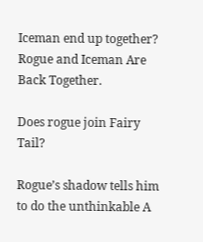Iceman end up together? Rogue and Iceman Are Back Together.

Does rogue join Fairy Tail?

Rogue’s shadow tells him to do the unthinkable A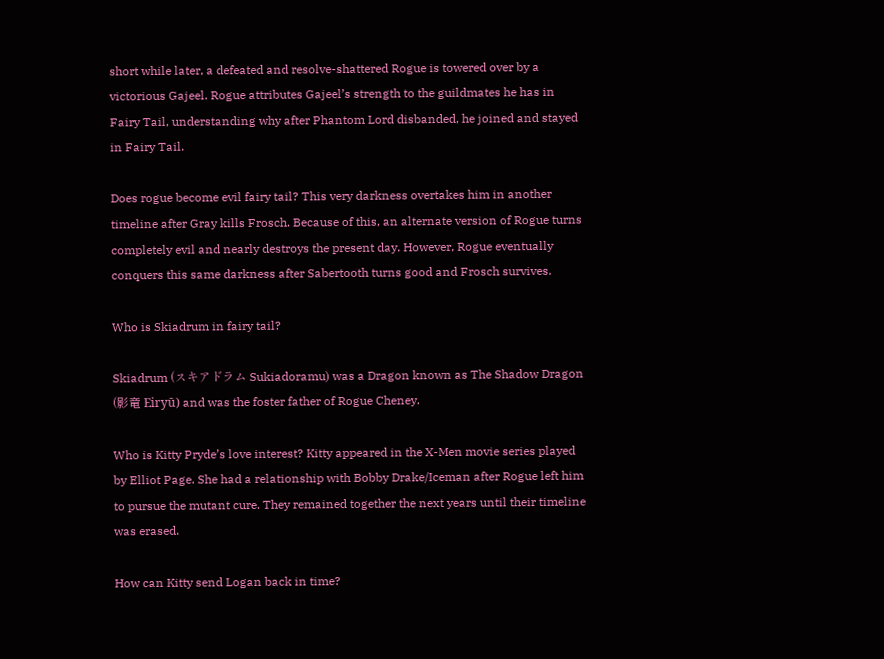short while later, a defeated and resolve-shattered Rogue is towered over by a victorious Gajeel. Rogue attributes Gajeel’s strength to the guildmates he has in Fairy Tail, understanding why after Phantom Lord disbanded, he joined and stayed in Fairy Tail.

Does rogue become evil fairy tail? This very darkness overtakes him in another timeline after Gray kills Frosch. Because of this, an alternate version of Rogue turns completely evil and nearly destroys the present day. However, Rogue eventually conquers this same darkness after Sabertooth turns good and Frosch survives.

Who is Skiadrum in fairy tail?

Skiadrum (スキアドラム Sukiadoramu) was a Dragon known as The Shadow Dragon (影竜 Eiryū) and was the foster father of Rogue Cheney.

Who is Kitty Pryde’s love interest? Kitty appeared in the X-Men movie series played by Elliot Page. She had a relationship with Bobby Drake/Iceman after Rogue left him to pursue the mutant cure. They remained together the next years until their timeline was erased.

How can Kitty send Logan back in time?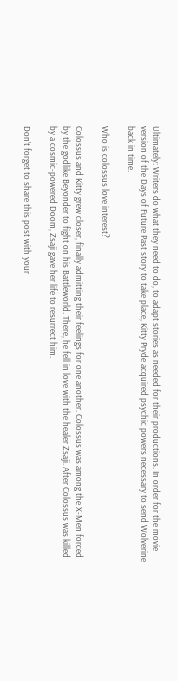Ultimately: Writers do what they need to do, to adapt stories as needed for their productions. In order for the movie version of the Days of Future Past story to take place, Kitty Pryde acquired psychic powers necessary to send Wolverine back in time.

Who is colossus love interest?

Colossus and Kitty grew closer, finally admitting their feelings for one another. Colossus was among the X-Men forced by the godlike Beyonder to fight on his Battleworld. There, he fell in love with the healer Zsaji. After Colossus was killed by a cosmic-powered Doom, Zsaji gave her life to resurrect him.

Don’t forget to share this post with your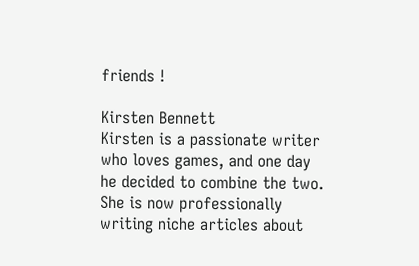friends !

Kirsten Bennett
Kirsten is a passionate writer who loves games, and one day he decided to combine the two. She is now professionally writing niche articles about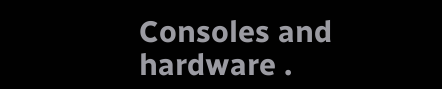Consoles and hardware .